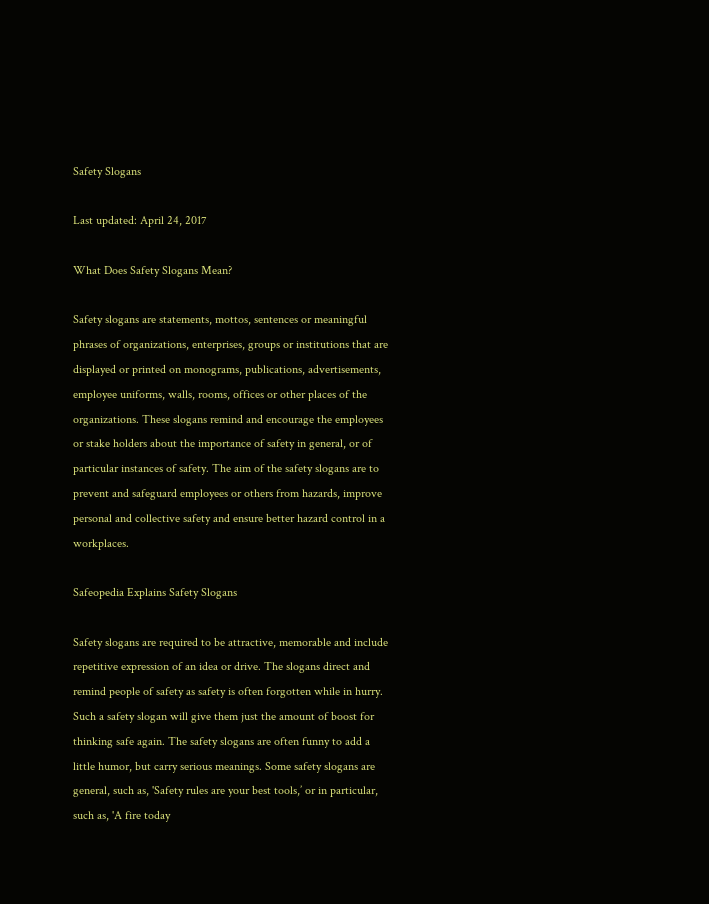Safety Slogans

Last updated: April 24, 2017

What Does Safety Slogans Mean?

Safety slogans are statements, mottos, sentences or meaningful phrases of organizations, enterprises, groups or institutions that are displayed or printed on monograms, publications, advertisements, employee uniforms, walls, rooms, offices or other places of the organizations. These slogans remind and encourage the employees or stake holders about the importance of safety in general, or of particular instances of safety. The aim of the safety slogans are to prevent and safeguard employees or others from hazards, improve personal and collective safety and ensure better hazard control in a workplaces.

Safeopedia Explains Safety Slogans

Safety slogans are required to be attractive, memorable and include repetitive expression of an idea or drive. The slogans direct and remind people of safety as safety is often forgotten while in hurry. Such a safety slogan will give them just the amount of boost for thinking safe again. The safety slogans are often funny to add a little humor, but carry serious meanings. Some safety slogans are general, such as, 'Safety rules are your best tools,’ or in particular, such as, 'A fire today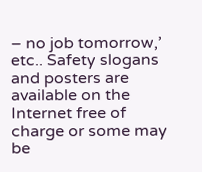– no job tomorrow,’ etc.. Safety slogans and posters are available on the Internet free of charge or some may be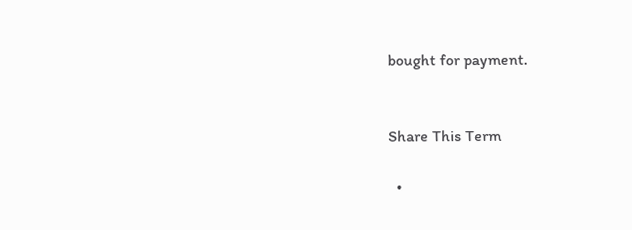bought for payment.


Share This Term

  •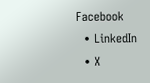Facebook
  • LinkedIn
  • X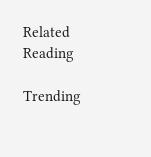Related Reading

Trending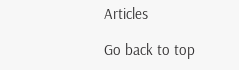Articles

Go back to top